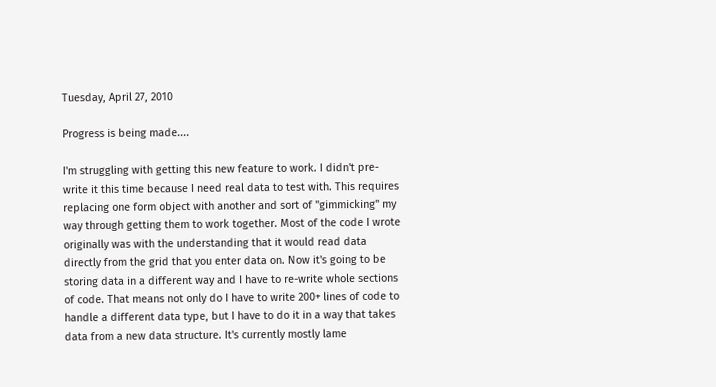Tuesday, April 27, 2010

Progress is being made....

I'm struggling with getting this new feature to work. I didn't pre-write it this time because I need real data to test with. This requires replacing one form object with another and sort of "gimmicking" my way through getting them to work together. Most of the code I wrote originally was with the understanding that it would read data directly from the grid that you enter data on. Now it's going to be storing data in a different way and I have to re-write whole sections of code. That means not only do I have to write 200+ lines of code to handle a different data type, but I have to do it in a way that takes data from a new data structure. It's currently mostly lame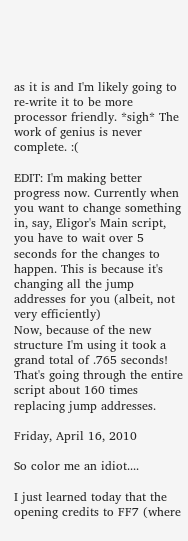as it is and I'm likely going to re-write it to be more processor friendly. *sigh* The work of genius is never complete. :(

EDIT: I'm making better progress now. Currently when you want to change something in, say, Eligor's Main script, you have to wait over 5 seconds for the changes to happen. This is because it's changing all the jump addresses for you (albeit, not very efficiently)
Now, because of the new structure I'm using it took a grand total of .765 seconds! That's going through the entire script about 160 times replacing jump addresses.

Friday, April 16, 2010

So color me an idiot....

I just learned today that the opening credits to FF7 (where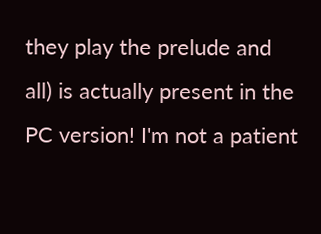they play the prelude and all) is actually present in the PC version! I'm not a patient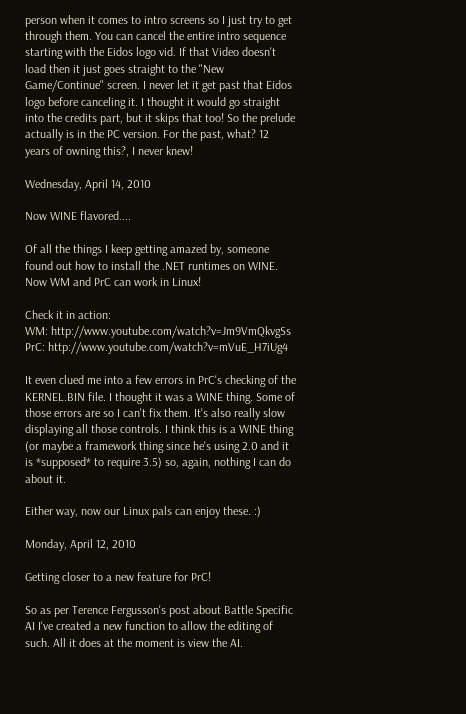person when it comes to intro screens so I just try to get through them. You can cancel the entire intro sequence starting with the Eidos logo vid. If that Video doesn't load then it just goes straight to the "New Game/Continue" screen. I never let it get past that Eidos logo before canceling it. I thought it would go straight into the credits part, but it skips that too! So the prelude actually is in the PC version. For the past, what? 12 years of owning this?, I never knew!

Wednesday, April 14, 2010

Now WINE flavored....

Of all the things I keep getting amazed by, someone found out how to install the .NET runtimes on WINE. Now WM and PrC can work in Linux!

Check it in action:
WM: http://www.youtube.com/watch?v=Jm9VmQkvgSs
PrC: http://www.youtube.com/watch?v=mVuE_H7iUg4

It even clued me into a few errors in PrC's checking of the KERNEL.BIN file. I thought it was a WINE thing. Some of those errors are so I can't fix them. It's also really slow displaying all those controls. I think this is a WINE thing (or maybe a framework thing since he's using 2.0 and it is *supposed* to require 3.5) so, again, nothing I can do about it.

Either way, now our Linux pals can enjoy these. :)

Monday, April 12, 2010

Getting closer to a new feature for PrC!

So as per Terence Fergusson's post about Battle Specific AI I've created a new function to allow the editing of such. All it does at the moment is view the AI.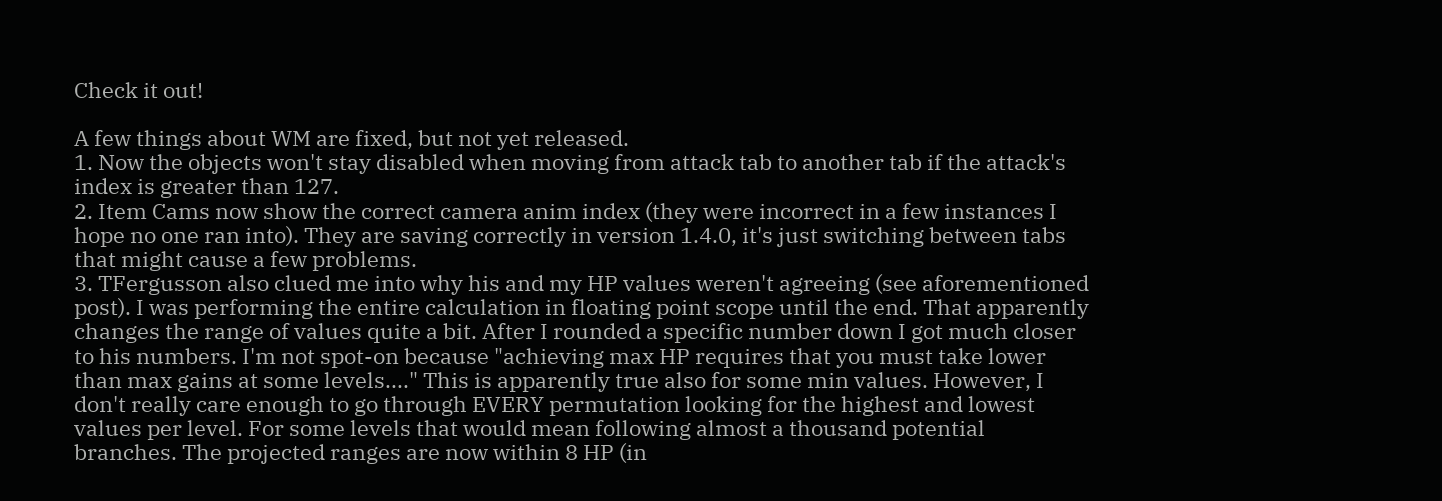Check it out!

A few things about WM are fixed, but not yet released.
1. Now the objects won't stay disabled when moving from attack tab to another tab if the attack's index is greater than 127.
2. Item Cams now show the correct camera anim index (they were incorrect in a few instances I hope no one ran into). They are saving correctly in version 1.4.0, it's just switching between tabs that might cause a few problems.
3. TFergusson also clued me into why his and my HP values weren't agreeing (see aforementioned post). I was performing the entire calculation in floating point scope until the end. That apparently changes the range of values quite a bit. After I rounded a specific number down I got much closer to his numbers. I'm not spot-on because "achieving max HP requires that you must take lower than max gains at some levels...." This is apparently true also for some min values. However, I don't really care enough to go through EVERY permutation looking for the highest and lowest values per level. For some levels that would mean following almost a thousand potential branches. The projected ranges are now within 8 HP (in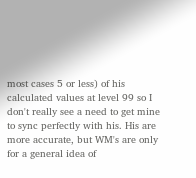most cases 5 or less) of his calculated values at level 99 so I don't really see a need to get mine to sync perfectly with his. His are more accurate, but WM's are only for a general idea of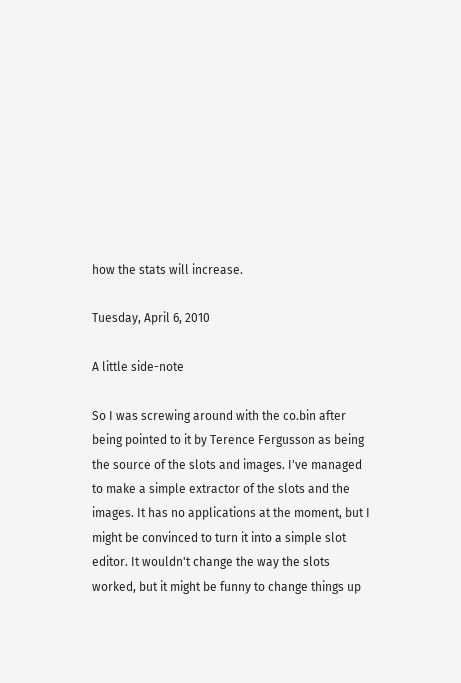how the stats will increase.

Tuesday, April 6, 2010

A little side-note

So I was screwing around with the co.bin after being pointed to it by Terence Fergusson as being the source of the slots and images. I've managed to make a simple extractor of the slots and the images. It has no applications at the moment, but I might be convinced to turn it into a simple slot editor. It wouldn't change the way the slots worked, but it might be funny to change things up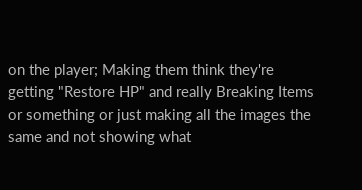on the player; Making them think they're getting "Restore HP" and really Breaking Items or something or just making all the images the same and not showing what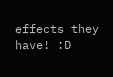effects they have! :D